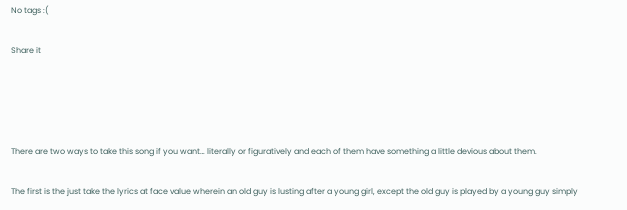No tags :(

Share it




There are two ways to take this song if you want… literally or figuratively and each of them have something a little devious about them.

The first is the just take the lyrics at face value wherein an old guy is lusting after a young girl, except the old guy is played by a young guy simply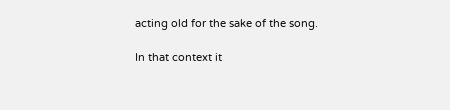acting old for the sake of the song.

In that context it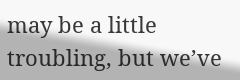may be a little troubling, but we’ve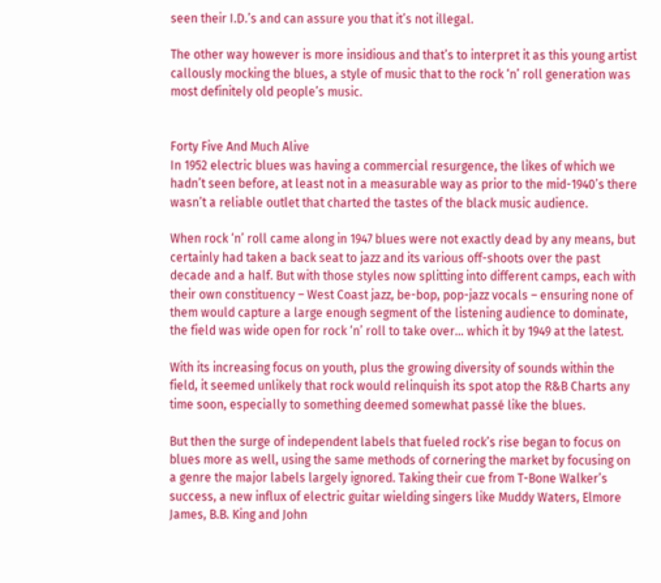seen their I.D.’s and can assure you that it’s not illegal.

The other way however is more insidious and that’s to interpret it as this young artist callously mocking the blues, a style of music that to the rock ‘n’ roll generation was most definitely old people’s music.


Forty Five And Much Alive
In 1952 electric blues was having a commercial resurgence, the likes of which we hadn’t seen before, at least not in a measurable way as prior to the mid-1940’s there wasn’t a reliable outlet that charted the tastes of the black music audience.

When rock ‘n’ roll came along in 1947 blues were not exactly dead by any means, but certainly had taken a back seat to jazz and its various off-shoots over the past decade and a half. But with those styles now splitting into different camps, each with their own constituency – West Coast jazz, be-bop, pop-jazz vocals – ensuring none of them would capture a large enough segment of the listening audience to dominate, the field was wide open for rock ‘n’ roll to take over… which it by 1949 at the latest.

With its increasing focus on youth, plus the growing diversity of sounds within the field, it seemed unlikely that rock would relinquish its spot atop the R&B Charts any time soon, especially to something deemed somewhat passé like the blues.

But then the surge of independent labels that fueled rock’s rise began to focus on blues more as well, using the same methods of cornering the market by focusing on a genre the major labels largely ignored. Taking their cue from T-Bone Walker’s success, a new influx of electric guitar wielding singers like Muddy Waters, Elmore James, B.B. King and John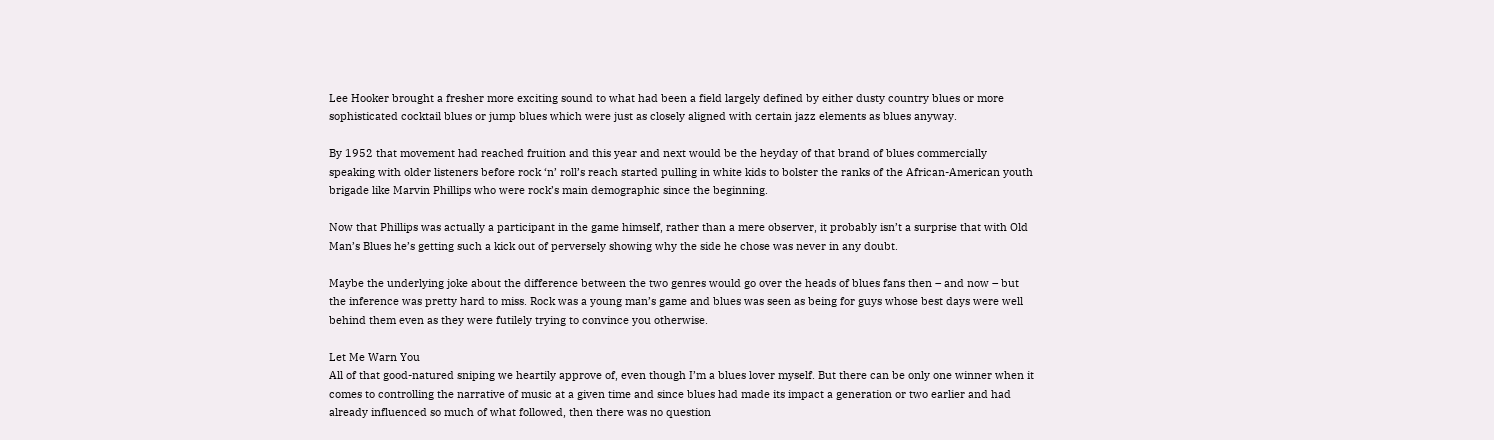Lee Hooker brought a fresher more exciting sound to what had been a field largely defined by either dusty country blues or more sophisticated cocktail blues or jump blues which were just as closely aligned with certain jazz elements as blues anyway.

By 1952 that movement had reached fruition and this year and next would be the heyday of that brand of blues commercially speaking with older listeners before rock ‘n’ roll’s reach started pulling in white kids to bolster the ranks of the African-American youth brigade like Marvin Phillips who were rock’s main demographic since the beginning.

Now that Phillips was actually a participant in the game himself, rather than a mere observer, it probably isn’t a surprise that with Old Man’s Blues he’s getting such a kick out of perversely showing why the side he chose was never in any doubt.

Maybe the underlying joke about the difference between the two genres would go over the heads of blues fans then – and now – but the inference was pretty hard to miss. Rock was a young man’s game and blues was seen as being for guys whose best days were well behind them even as they were futilely trying to convince you otherwise.

Let Me Warn You
All of that good-natured sniping we heartily approve of, even though I’m a blues lover myself. But there can be only one winner when it comes to controlling the narrative of music at a given time and since blues had made its impact a generation or two earlier and had already influenced so much of what followed, then there was no question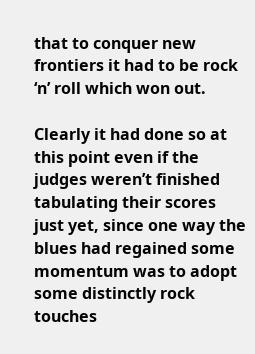that to conquer new frontiers it had to be rock ‘n’ roll which won out.

Clearly it had done so at this point even if the judges weren’t finished tabulating their scores just yet, since one way the blues had regained some momentum was to adopt some distinctly rock touches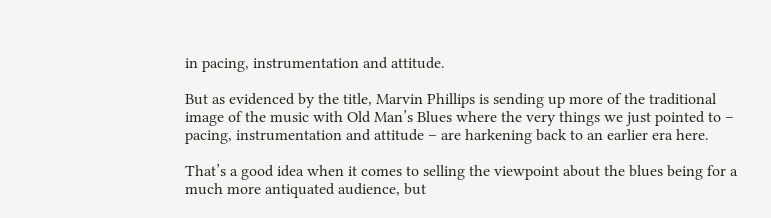in pacing, instrumentation and attitude.

But as evidenced by the title, Marvin Phillips is sending up more of the traditional image of the music with Old Man’s Blues where the very things we just pointed to – pacing, instrumentation and attitude – are harkening back to an earlier era here.

That’s a good idea when it comes to selling the viewpoint about the blues being for a much more antiquated audience, but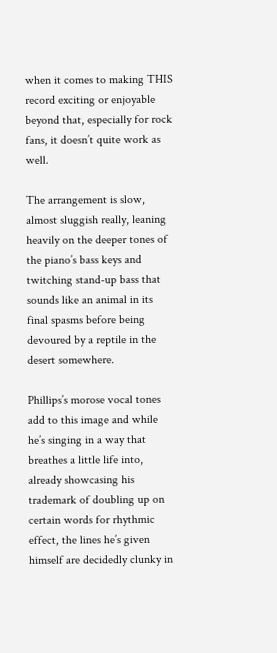when it comes to making THIS record exciting or enjoyable beyond that, especially for rock fans, it doesn’t quite work as well.

The arrangement is slow, almost sluggish really, leaning heavily on the deeper tones of the piano’s bass keys and twitching stand-up bass that sounds like an animal in its final spasms before being devoured by a reptile in the desert somewhere.

Phillips’s morose vocal tones add to this image and while he’s singing in a way that breathes a little life into, already showcasing his trademark of doubling up on certain words for rhythmic effect, the lines he’s given himself are decidedly clunky in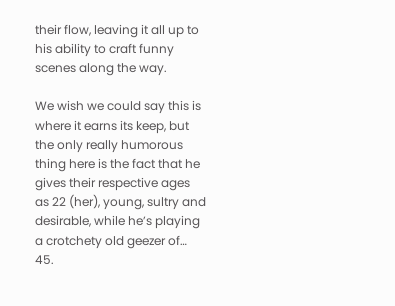their flow, leaving it all up to his ability to craft funny scenes along the way.

We wish we could say this is where it earns its keep, but the only really humorous thing here is the fact that he gives their respective ages as 22 (her), young, sultry and desirable, while he’s playing a crotchety old geezer of… 45.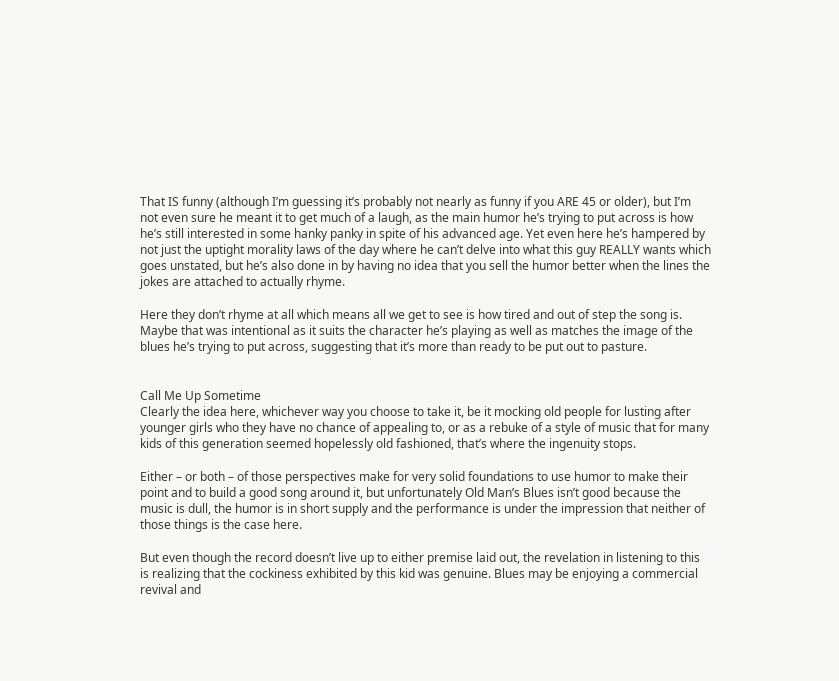That IS funny (although I’m guessing it’s probably not nearly as funny if you ARE 45 or older), but I’m not even sure he meant it to get much of a laugh, as the main humor he’s trying to put across is how he’s still interested in some hanky panky in spite of his advanced age. Yet even here he’s hampered by not just the uptight morality laws of the day where he can’t delve into what this guy REALLY wants which goes unstated, but he’s also done in by having no idea that you sell the humor better when the lines the jokes are attached to actually rhyme.

Here they don’t rhyme at all which means all we get to see is how tired and out of step the song is. Maybe that was intentional as it suits the character he’s playing as well as matches the image of the blues he’s trying to put across, suggesting that it’s more than ready to be put out to pasture.


Call Me Up Sometime
Clearly the idea here, whichever way you choose to take it, be it mocking old people for lusting after younger girls who they have no chance of appealing to, or as a rebuke of a style of music that for many kids of this generation seemed hopelessly old fashioned, that’s where the ingenuity stops.

Either – or both – of those perspectives make for very solid foundations to use humor to make their point and to build a good song around it, but unfortunately Old Man’s Blues isn’t good because the music is dull, the humor is in short supply and the performance is under the impression that neither of those things is the case here.

But even though the record doesn’t live up to either premise laid out, the revelation in listening to this is realizing that the cockiness exhibited by this kid was genuine. Blues may be enjoying a commercial revival and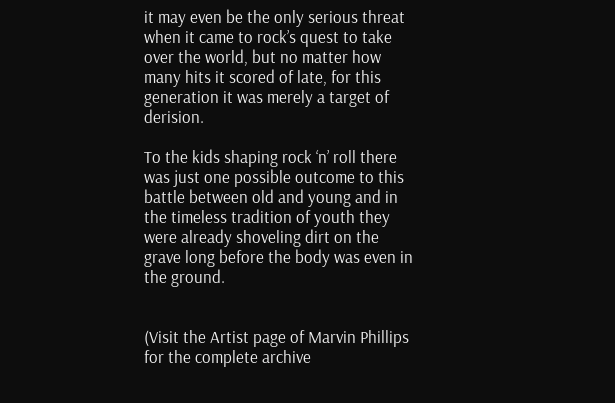it may even be the only serious threat when it came to rock’s quest to take over the world, but no matter how many hits it scored of late, for this generation it was merely a target of derision.

To the kids shaping rock ‘n’ roll there was just one possible outcome to this battle between old and young and in the timeless tradition of youth they were already shoveling dirt on the grave long before the body was even in the ground.


(Visit the Artist page of Marvin Phillips for the complete archive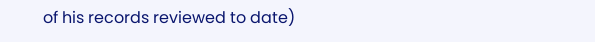of his records reviewed to date)